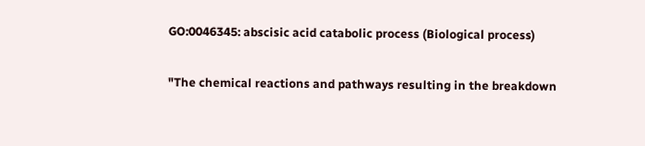GO:0046345: abscisic acid catabolic process (Biological process)

"The chemical reactions and pathways resulting in the breakdown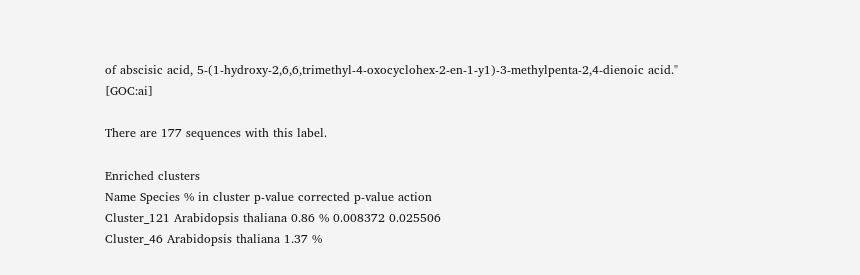of abscisic acid, 5-(1-hydroxy-2,6,6,trimethyl-4-oxocyclohex-2-en-1-y1)-3-methylpenta-2,4-dienoic acid." [GOC:ai]

There are 177 sequences with this label.

Enriched clusters
Name Species % in cluster p-value corrected p-value action
Cluster_121 Arabidopsis thaliana 0.86 % 0.008372 0.025506
Cluster_46 Arabidopsis thaliana 1.37 %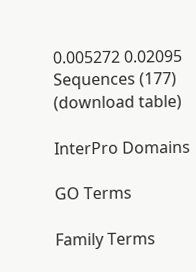0.005272 0.02095
Sequences (177) (download table)

InterPro Domains

GO Terms

Family Terms